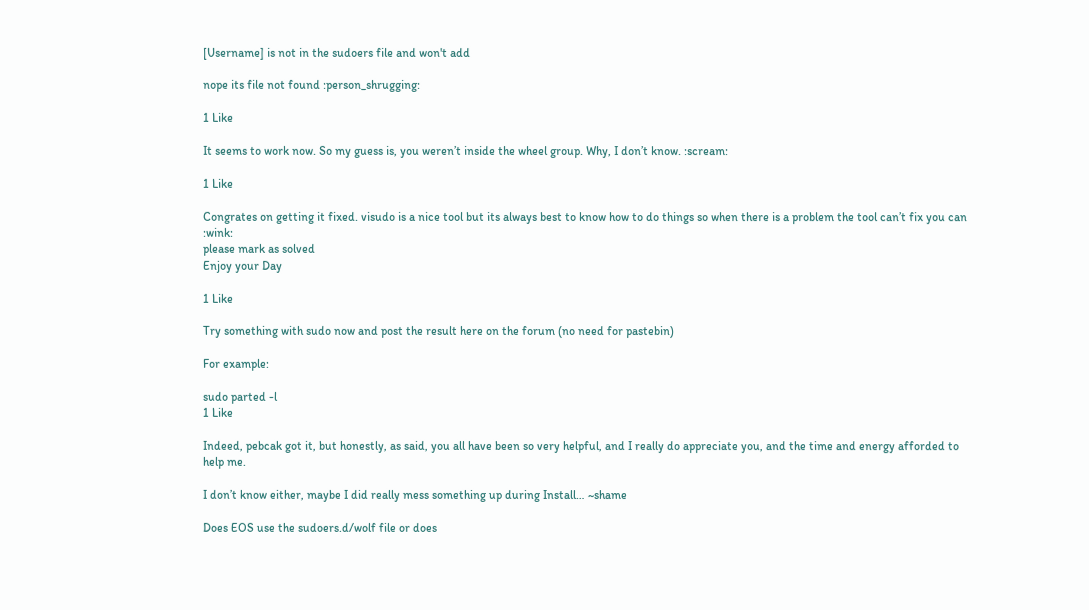[Username] is not in the sudoers file and won't add

nope its file not found :person_shrugging:

1 Like

It seems to work now. So my guess is, you weren’t inside the wheel group. Why, I don’t know. :scream:

1 Like

Congrates on getting it fixed. visudo is a nice tool but its always best to know how to do things so when there is a problem the tool can’t fix you can :wink:
please mark as solved
Enjoy your Day

1 Like

Try something with sudo now and post the result here on the forum (no need for pastebin)

For example:

sudo parted -l
1 Like

Indeed, pebcak got it, but honestly, as said, you all have been so very helpful, and I really do appreciate you, and the time and energy afforded to help me.

I don’t know either, maybe I did really mess something up during Install… ~shame

Does EOS use the sudoers.d/wolf file or does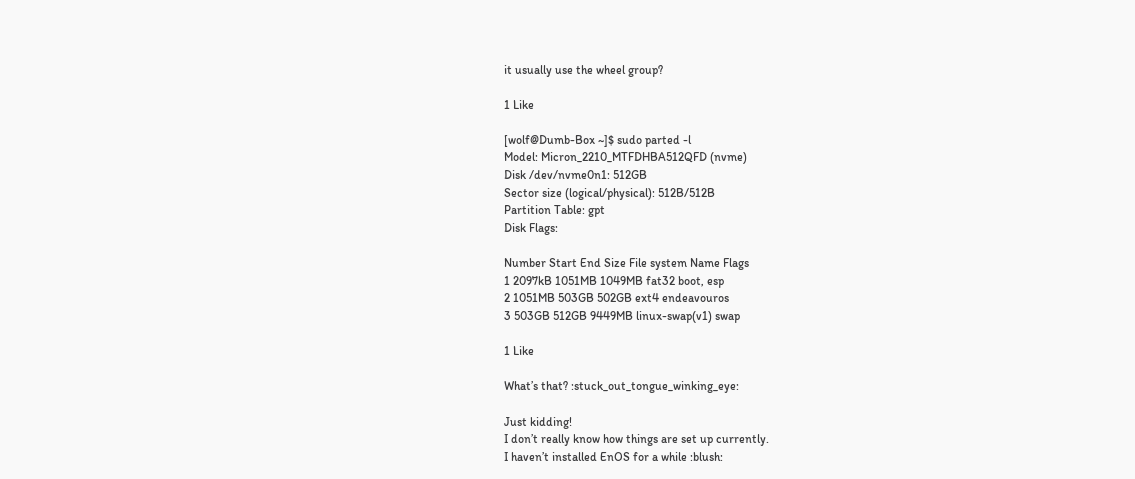it usually use the wheel group?

1 Like

[wolf@Dumb-Box ~]$ sudo parted -l
Model: Micron_2210_MTFDHBA512QFD (nvme)
Disk /dev/nvme0n1: 512GB
Sector size (logical/physical): 512B/512B
Partition Table: gpt
Disk Flags:

Number Start End Size File system Name Flags
1 2097kB 1051MB 1049MB fat32 boot, esp
2 1051MB 503GB 502GB ext4 endeavouros
3 503GB 512GB 9449MB linux-swap(v1) swap

1 Like

What’s that? :stuck_out_tongue_winking_eye:

Just kidding!
I don’t really know how things are set up currently.
I haven’t installed EnOS for a while :blush: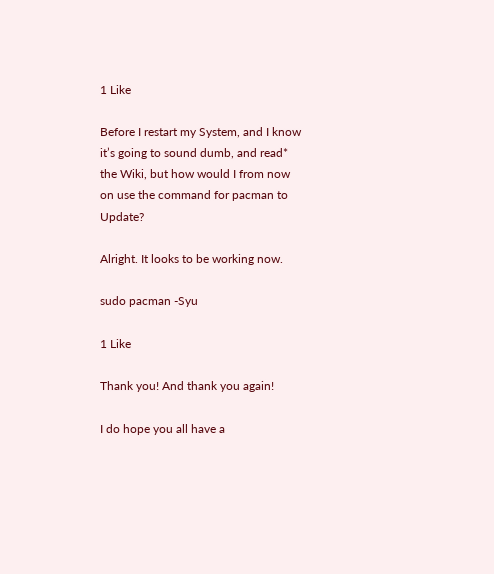1 Like

Before I restart my System, and I know it’s going to sound dumb, and read* the Wiki, but how would I from now on use the command for pacman to Update?

Alright. It looks to be working now.

sudo pacman -Syu

1 Like

Thank you! And thank you again!

I do hope you all have a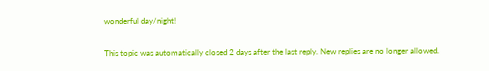wonderful day/night!

This topic was automatically closed 2 days after the last reply. New replies are no longer allowed.